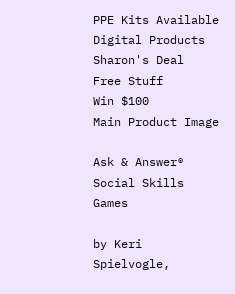PPE Kits Available
Digital Products
Sharon's Deal
Free Stuff
Win $100
Main Product Image

Ask & Answer® Social Skills Games

by Keri Spielvogle,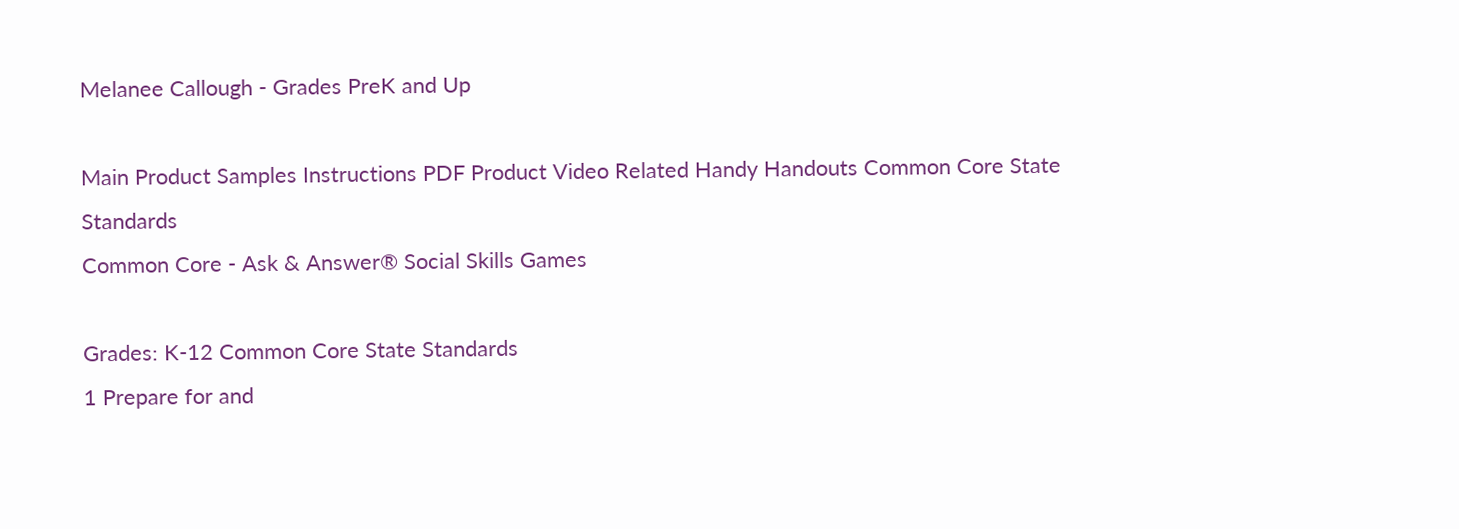Melanee Callough - Grades PreK and Up

Main Product Samples Instructions PDF Product Video Related Handy Handouts Common Core State Standards
Common Core - Ask & Answer® Social Skills Games

Grades: K-12 Common Core State Standards
1 Prepare for and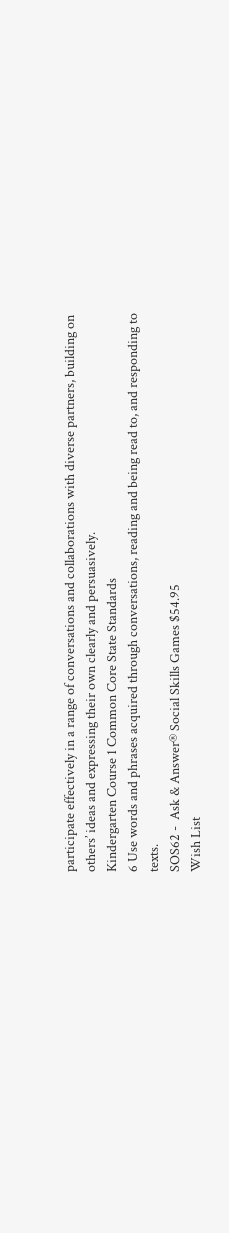participate effectively in a range of conversations and collaborations with diverse partners, building on others’ ideas and expressing their own clearly and persuasively.
Kindergarten Course 1 Common Core State Standards
6 Use words and phrases acquired through conversations, reading and being read to, and responding to texts.
SOS62 -  Ask & Answer® Social Skills Games $54.95
Wish List